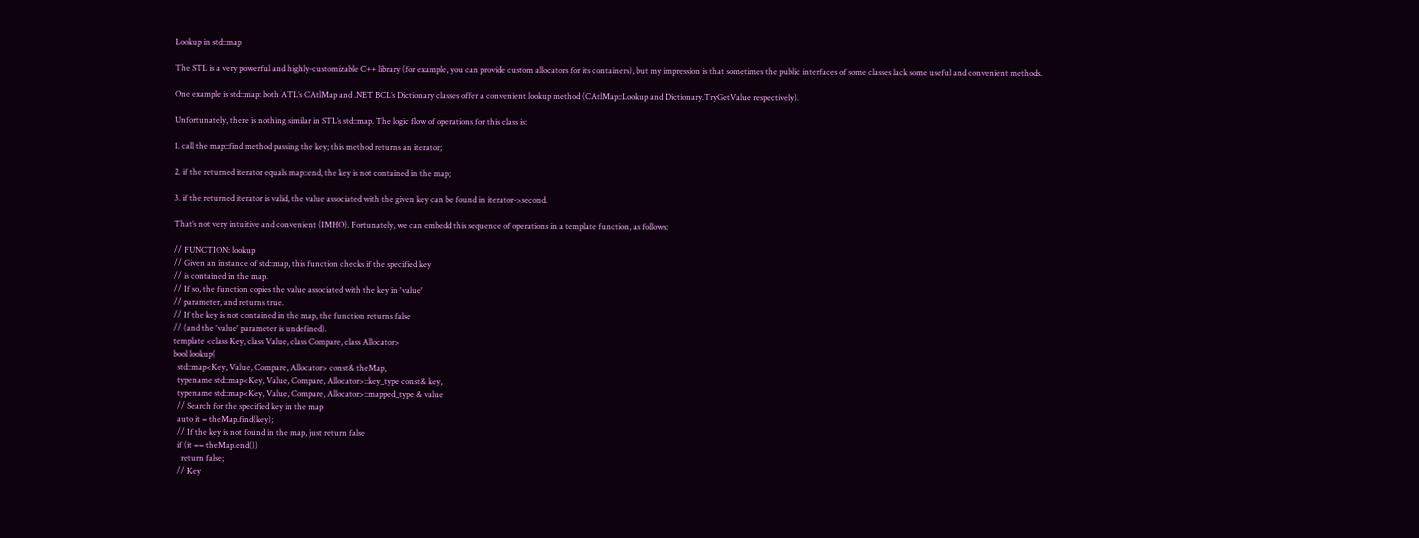Lookup in std::map

The STL is a very powerful and highly-customizable C++ library (for example, you can provide custom allocators for its containers), but my impression is that sometimes the public interfaces of some classes lack some useful and convenient methods.

One example is std::map: both ATL’s CAtlMap and .NET BCL’s Dictionary classes offer a convenient lookup method (CAtlMap::Lookup and Dictionary.TryGetValue respectively).

Unfortunately, there is nothing similar in STL’s std::map. The logic flow of operations for this class is:

1. call the map::find method passing the key; this method returns an iterator;

2. if the returned iterator equals map::end, the key is not contained in the map;

3. if the returned iterator is valid, the value associated with the given key can be found in iterator->second.

That’s not very intuitive and convenient (IMHO). Fortunately, we can embedd this sequence of operations in a template function, as follows:

// FUNCTION: lookup
// Given an instance of std::map, this function checks if the specified key
// is contained in the map.
// If so, the function copies the value associated with the key in 'value'
// parameter, and returns true.
// If the key is not contained in the map, the function returns false
// (and the 'value' parameter is undefined).
template <class Key, class Value, class Compare, class Allocator>
bool lookup(
  std::map<Key, Value, Compare, Allocator> const& theMap,
  typename std::map<Key, Value, Compare, Allocator>::key_type const& key,
  typename std::map<Key, Value, Compare, Allocator>::mapped_type & value
  // Search for the specified key in the map
  auto it = theMap.find(key);
  // If the key is not found in the map, just return false
  if (it == theMap.end())
    return false;
  // Key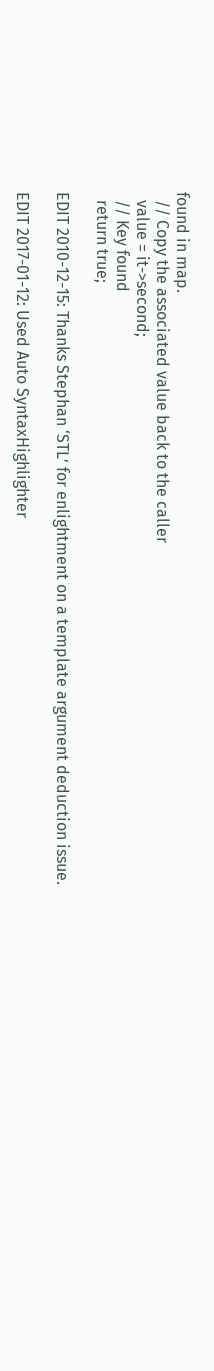found in map.
  // Copy the associated value back to the caller
  value = it->second;
  // Key found
  return true;

EDIT 2010-12-15: Thanks Stephan ‘STL’ for enlightment on a template argument deduction issue.

EDIT 2017-01-12: Used Auto SyntaxHighlighter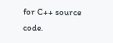for C++ source code.